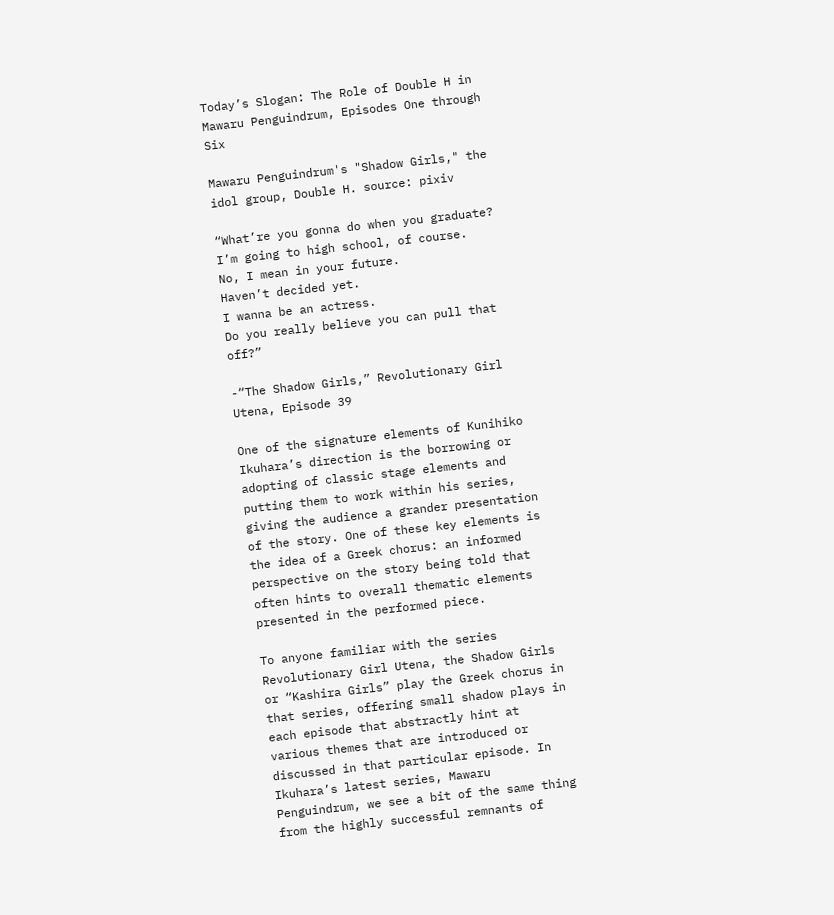Today’s Slogan: The Role of Double H in Mawaru Penguindrum, Episodes One through Six

Mawaru Penguindrum's "Shadow Girls," the idol group, Double H. source: pixiv

“What’re you gonna do when you graduate?
I’m going to high school, of course.
No, I mean in your future.
Haven’t decided yet.
I wanna be an actress.
Do you really believe you can pull that off?”

-“The Shadow Girls,” Revolutionary Girl Utena, Episode 39

One of the signature elements of Kunihiko Ikuhara’s direction is the borrowing or adopting of classic stage elements and putting them to work within his series, giving the audience a grander presentation of the story. One of these key elements is the idea of a Greek chorus: an informed perspective on the story being told that often hints to overall thematic elements presented in the performed piece.

To anyone familiar with the series Revolutionary Girl Utena, the Shadow Girls or “Kashira Girls” play the Greek chorus in that series, offering small shadow plays in each episode that abstractly hint at various themes that are introduced or discussed in that particular episode. In Ikuhara’s latest series, Mawaru Penguindrum, we see a bit of the same thing from the highly successful remnants of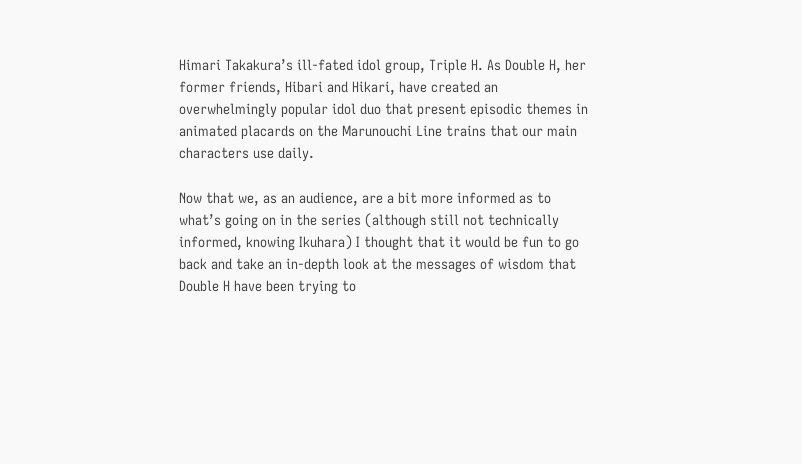Himari Takakura’s ill-fated idol group, Triple H. As Double H, her former friends, Hibari and Hikari, have created an overwhelmingly popular idol duo that present episodic themes in animated placards on the Marunouchi Line trains that our main characters use daily.

Now that we, as an audience, are a bit more informed as to what’s going on in the series (although still not technically informed, knowing Ikuhara) I thought that it would be fun to go back and take an in-depth look at the messages of wisdom that Double H have been trying to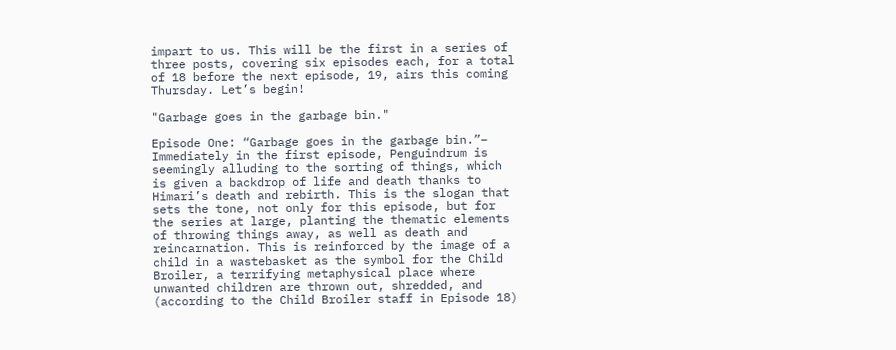impart to us. This will be the first in a series of three posts, covering six episodes each, for a total of 18 before the next episode, 19, airs this coming Thursday. Let’s begin!

"Garbage goes in the garbage bin."

Episode One: “Garbage goes in the garbage bin.”– Immediately in the first episode, Penguindrum is seemingly alluding to the sorting of things, which is given a backdrop of life and death thanks to Himari’s death and rebirth. This is the slogan that sets the tone, not only for this episode, but for the series at large, planting the thematic elements of throwing things away, as well as death and reincarnation. This is reinforced by the image of a child in a wastebasket as the symbol for the Child Broiler, a terrifying metaphysical place where unwanted children are thrown out, shredded, and (according to the Child Broiler staff in Episode 18)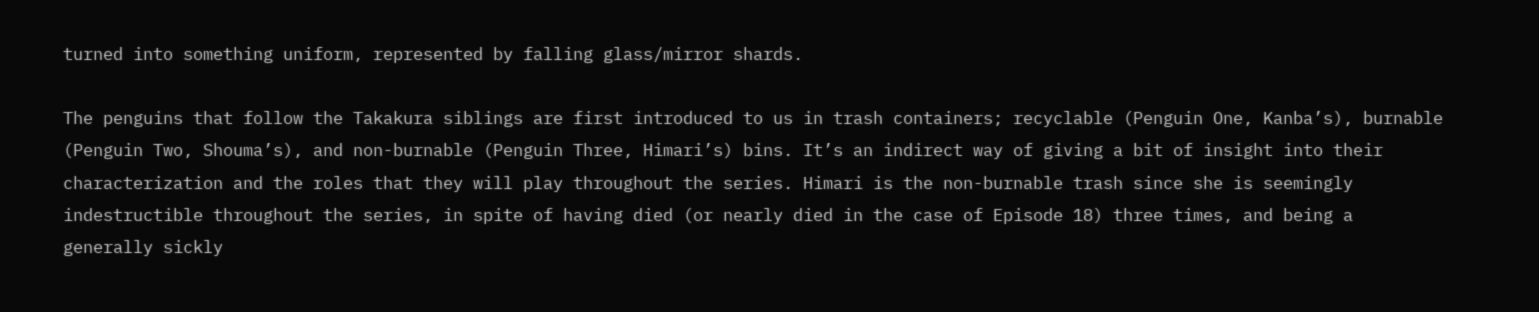turned into something uniform, represented by falling glass/mirror shards.

The penguins that follow the Takakura siblings are first introduced to us in trash containers; recyclable (Penguin One, Kanba’s), burnable (Penguin Two, Shouma’s), and non-burnable (Penguin Three, Himari’s) bins. It’s an indirect way of giving a bit of insight into their characterization and the roles that they will play throughout the series. Himari is the non-burnable trash since she is seemingly indestructible throughout the series, in spite of having died (or nearly died in the case of Episode 18) three times, and being a generally sickly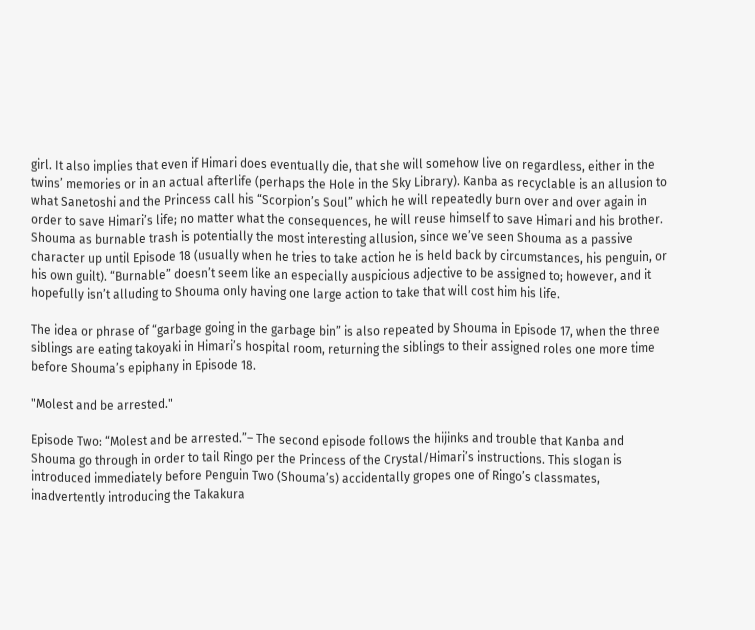girl. It also implies that even if Himari does eventually die, that she will somehow live on regardless, either in the twins’ memories or in an actual afterlife (perhaps the Hole in the Sky Library). Kanba as recyclable is an allusion to what Sanetoshi and the Princess call his “Scorpion’s Soul” which he will repeatedly burn over and over again in order to save Himari’s life; no matter what the consequences, he will reuse himself to save Himari and his brother. Shouma as burnable trash is potentially the most interesting allusion, since we’ve seen Shouma as a passive character up until Episode 18 (usually when he tries to take action he is held back by circumstances, his penguin, or his own guilt). “Burnable” doesn’t seem like an especially auspicious adjective to be assigned to; however, and it hopefully isn’t alluding to Shouma only having one large action to take that will cost him his life.

The idea or phrase of “garbage going in the garbage bin” is also repeated by Shouma in Episode 17, when the three siblings are eating takoyaki in Himari’s hospital room, returning the siblings to their assigned roles one more time before Shouma’s epiphany in Episode 18.

"Molest and be arrested."

Episode Two: “Molest and be arrested.”– The second episode follows the hijinks and trouble that Kanba and Shouma go through in order to tail Ringo per the Princess of the Crystal/Himari’s instructions. This slogan is introduced immediately before Penguin Two (Shouma’s) accidentally gropes one of Ringo’s classmates, inadvertently introducing the Takakura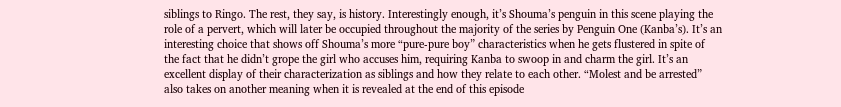siblings to Ringo. The rest, they say, is history. Interestingly enough, it’s Shouma’s penguin in this scene playing the role of a pervert, which will later be occupied throughout the majority of the series by Penguin One (Kanba’s). It’s an interesting choice that shows off Shouma’s more “pure-pure boy” characteristics when he gets flustered in spite of the fact that he didn’t grope the girl who accuses him, requiring Kanba to swoop in and charm the girl. It’s an excellent display of their characterization as siblings and how they relate to each other. “Molest and be arrested” also takes on another meaning when it is revealed at the end of this episode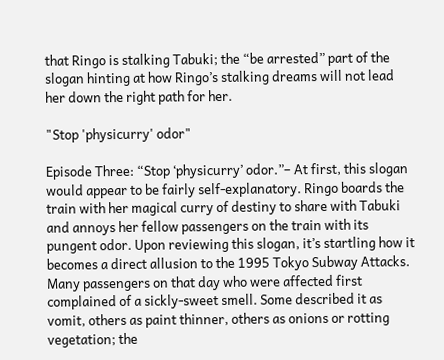that Ringo is stalking Tabuki; the “be arrested” part of the slogan hinting at how Ringo’s stalking dreams will not lead her down the right path for her.

"Stop 'physicurry' odor"

Episode Three: “Stop ‘physicurry’ odor.”– At first, this slogan would appear to be fairly self-explanatory. Ringo boards the train with her magical curry of destiny to share with Tabuki and annoys her fellow passengers on the train with its pungent odor. Upon reviewing this slogan, it’s startling how it becomes a direct allusion to the 1995 Tokyo Subway Attacks. Many passengers on that day who were affected first complained of a sickly-sweet smell. Some described it as vomit, others as paint thinner, others as onions or rotting vegetation; the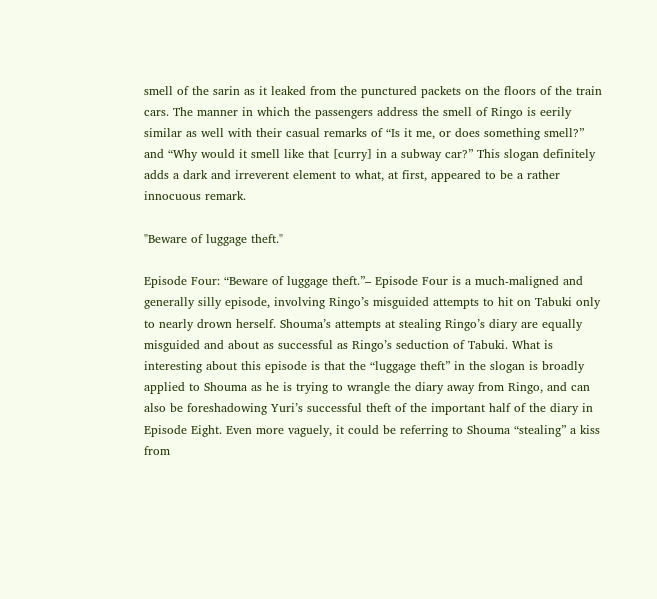smell of the sarin as it leaked from the punctured packets on the floors of the train cars. The manner in which the passengers address the smell of Ringo is eerily similar as well with their casual remarks of “Is it me, or does something smell?” and “Why would it smell like that [curry] in a subway car?” This slogan definitely adds a dark and irreverent element to what, at first, appeared to be a rather innocuous remark.

"Beware of luggage theft."

Episode Four: “Beware of luggage theft.”– Episode Four is a much-maligned and generally silly episode, involving Ringo’s misguided attempts to hit on Tabuki only to nearly drown herself. Shouma’s attempts at stealing Ringo’s diary are equally misguided and about as successful as Ringo’s seduction of Tabuki. What is interesting about this episode is that the “luggage theft” in the slogan is broadly applied to Shouma as he is trying to wrangle the diary away from Ringo, and can also be foreshadowing Yuri’s successful theft of the important half of the diary in Episode Eight. Even more vaguely, it could be referring to Shouma “stealing” a kiss from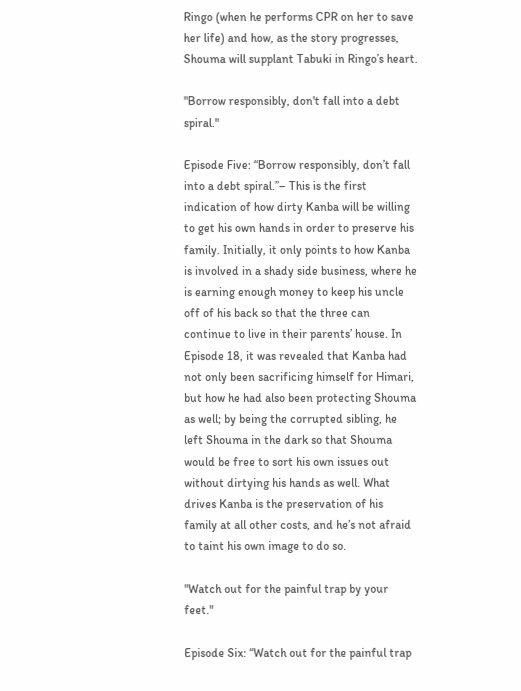Ringo (when he performs CPR on her to save her life) and how, as the story progresses, Shouma will supplant Tabuki in Ringo’s heart.

"Borrow responsibly, don't fall into a debt spiral."

Episode Five: “Borrow responsibly, don’t fall into a debt spiral.”– This is the first indication of how dirty Kanba will be willing to get his own hands in order to preserve his family. Initially, it only points to how Kanba is involved in a shady side business, where he is earning enough money to keep his uncle off of his back so that the three can continue to live in their parents’ house. In Episode 18, it was revealed that Kanba had not only been sacrificing himself for Himari, but how he had also been protecting Shouma as well; by being the corrupted sibling, he left Shouma in the dark so that Shouma would be free to sort his own issues out without dirtying his hands as well. What drives Kanba is the preservation of his family at all other costs, and he’s not afraid to taint his own image to do so.

"Watch out for the painful trap by your feet."

Episode Six: “Watch out for the painful trap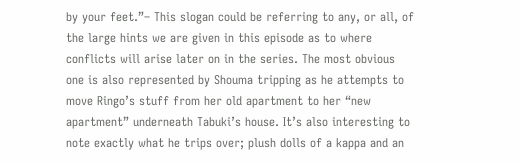by your feet.”– This slogan could be referring to any, or all, of the large hints we are given in this episode as to where conflicts will arise later on in the series. The most obvious one is also represented by Shouma tripping as he attempts to move Ringo’s stuff from her old apartment to her “new apartment” underneath Tabuki’s house. It’s also interesting to note exactly what he trips over; plush dolls of a kappa and an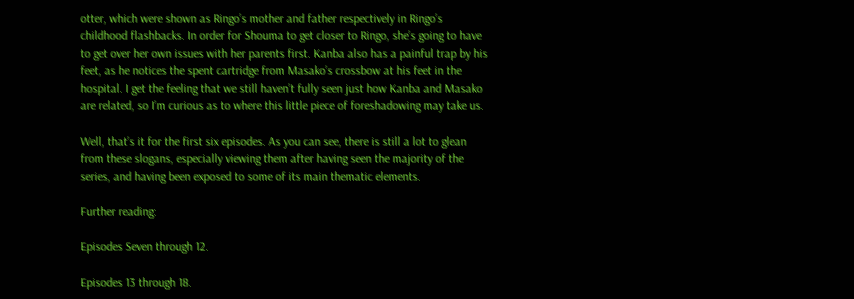otter, which were shown as Ringo’s mother and father respectively in Ringo’s childhood flashbacks. In order for Shouma to get closer to Ringo, she’s going to have to get over her own issues with her parents first. Kanba also has a painful trap by his feet, as he notices the spent cartridge from Masako’s crossbow at his feet in the hospital. I get the feeling that we still haven’t fully seen just how Kanba and Masako are related, so I’m curious as to where this little piece of foreshadowing may take us.

Well, that’s it for the first six episodes. As you can see, there is still a lot to glean from these slogans, especially viewing them after having seen the majority of the series, and having been exposed to some of its main thematic elements.

Further reading:

Episodes Seven through 12.

Episodes 13 through 18.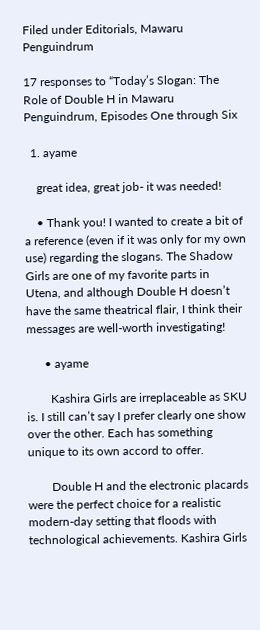Filed under Editorials, Mawaru Penguindrum

17 responses to “Today’s Slogan: The Role of Double H in Mawaru Penguindrum, Episodes One through Six

  1. ayame

    great idea, great job- it was needed!

    • Thank you! I wanted to create a bit of a reference (even if it was only for my own use) regarding the slogans. The Shadow Girls are one of my favorite parts in Utena, and although Double H doesn’t have the same theatrical flair, I think their messages are well-worth investigating!

      • ayame

        Kashira Girls are irreplaceable as SKU is. I still can’t say I prefer clearly one show over the other. Each has something unique to its own accord to offer.

        Double H and the electronic placards were the perfect choice for a realistic modern-day setting that floods with technological achievements. Kashira Girls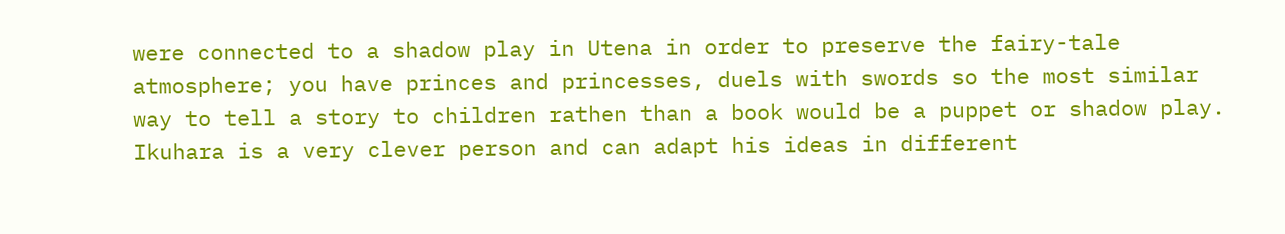were connected to a shadow play in Utena in order to preserve the fairy-tale atmosphere; you have princes and princesses, duels with swords so the most similar way to tell a story to children rathen than a book would be a puppet or shadow play. Ikuhara is a very clever person and can adapt his ideas in different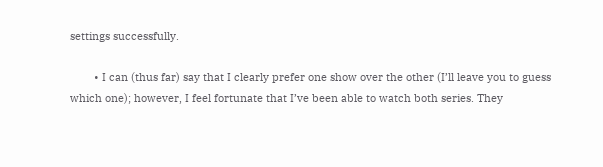settings successfully.

        • I can (thus far) say that I clearly prefer one show over the other (I’ll leave you to guess which one); however, I feel fortunate that I’ve been able to watch both series. They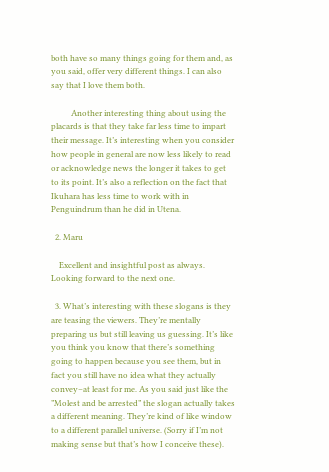both have so many things going for them and, as you said, offer very different things. I can also say that I love them both.

          Another interesting thing about using the placards is that they take far less time to impart their message. It’s interesting when you consider how people in general are now less likely to read or acknowledge news the longer it takes to get to its point. It’s also a reflection on the fact that Ikuhara has less time to work with in Penguindrum than he did in Utena.

  2. Maru

    Excellent and insightful post as always. Looking forward to the next one.

  3. What’s interesting with these slogans is they are teasing the viewers. They’re mentally preparing us but still leaving us guessing. It’s like you think you know that there’s something going to happen because you see them, but in fact you still have no idea what they actually convey–at least for me. As you said just like the ”Molest and be arrested” the slogan actually takes a different meaning. They’re kind of like window to a different parallel universe. (Sorry if I’m not making sense but that’s how I conceive these).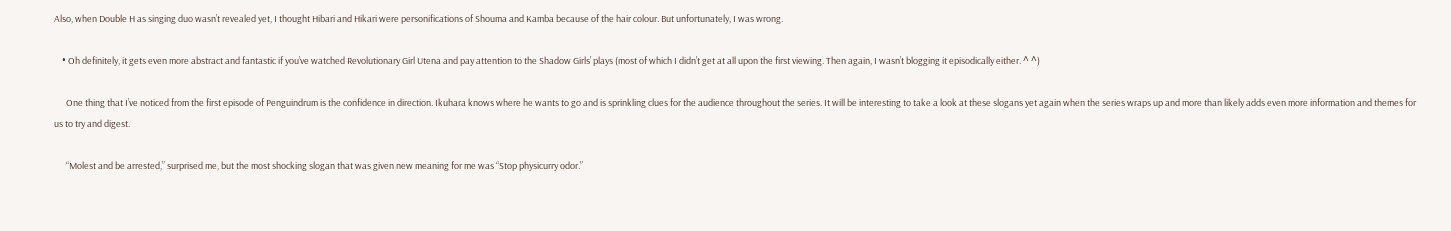Also, when Double H as singing duo wasn’t revealed yet, I thought Hibari and Hikari were personifications of Shouma and Kamba because of the hair colour. But unfortunately, I was wrong.

    • Oh definitely, it gets even more abstract and fantastic if you’ve watched Revolutionary Girl Utena and pay attention to the Shadow Girls’ plays (most of which I didn’t get at all upon the first viewing. Then again, I wasn’t blogging it episodically either. ^ ^)

      One thing that I’ve noticed from the first episode of Penguindrum is the confidence in direction. Ikuhara knows where he wants to go and is sprinkling clues for the audience throughout the series. It will be interesting to take a look at these slogans yet again when the series wraps up and more than likely adds even more information and themes for us to try and digest.

      “Molest and be arrested,” surprised me, but the most shocking slogan that was given new meaning for me was “Stop physicurry odor.”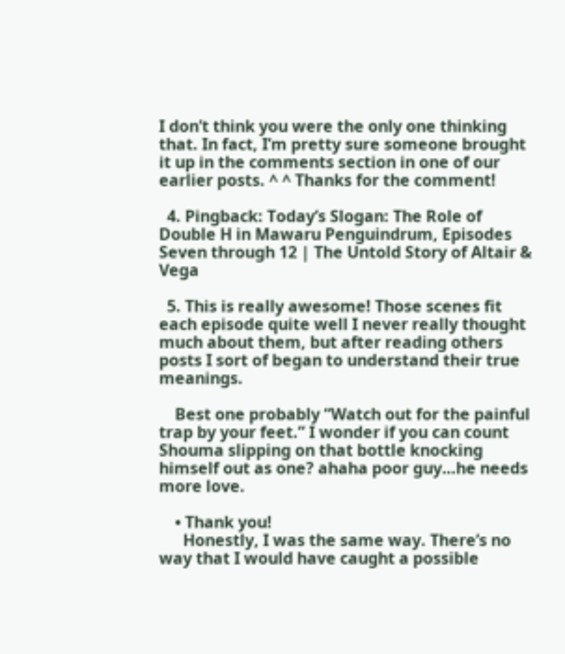I don’t think you were the only one thinking that. In fact, I’m pretty sure someone brought it up in the comments section in one of our earlier posts. ^ ^ Thanks for the comment!

  4. Pingback: Today’s Slogan: The Role of Double H in Mawaru Penguindrum, Episodes Seven through 12 | The Untold Story of Altair & Vega

  5. This is really awesome! Those scenes fit each episode quite well I never really thought much about them, but after reading others posts I sort of began to understand their true meanings.

    Best one probably “Watch out for the painful trap by your feet.” I wonder if you can count Shouma slipping on that bottle knocking himself out as one? ahaha poor guy…he needs more love.

    • Thank you!
      Honestly, I was the same way. There’s no way that I would have caught a possible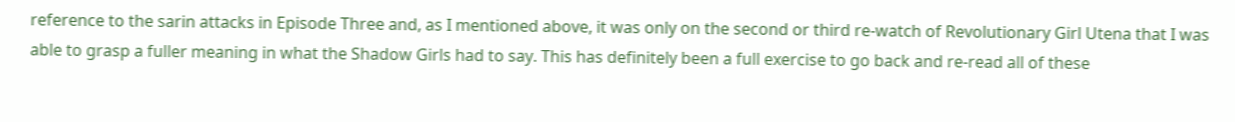reference to the sarin attacks in Episode Three and, as I mentioned above, it was only on the second or third re-watch of Revolutionary Girl Utena that I was able to grasp a fuller meaning in what the Shadow Girls had to say. This has definitely been a full exercise to go back and re-read all of these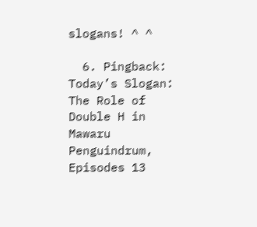slogans! ^ ^

  6. Pingback: Today’s Slogan: The Role of Double H in Mawaru Penguindrum, Episodes 13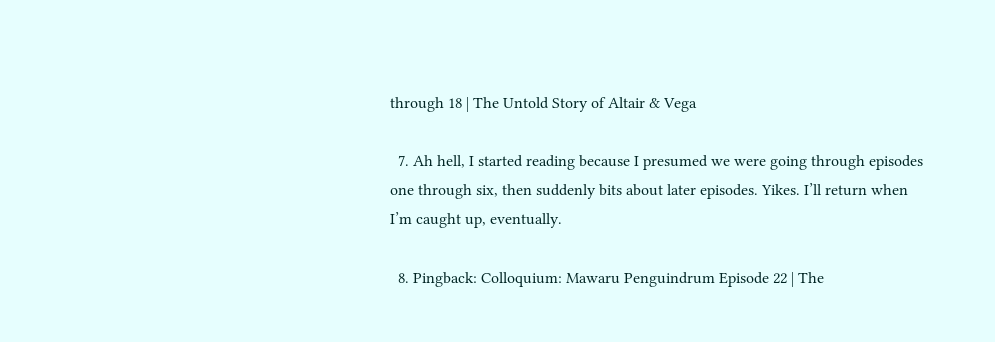through 18 | The Untold Story of Altair & Vega

  7. Ah hell, I started reading because I presumed we were going through episodes one through six, then suddenly bits about later episodes. Yikes. I’ll return when I’m caught up, eventually.

  8. Pingback: Colloquium: Mawaru Penguindrum Episode 22 | The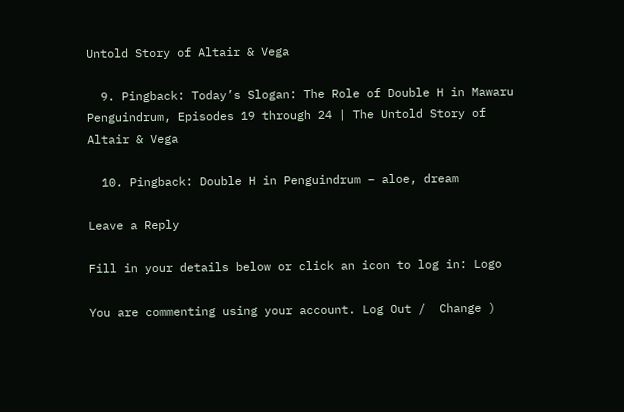Untold Story of Altair & Vega

  9. Pingback: Today’s Slogan: The Role of Double H in Mawaru Penguindrum, Episodes 19 through 24 | The Untold Story of Altair & Vega

  10. Pingback: Double H in Penguindrum – aloe, dream

Leave a Reply

Fill in your details below or click an icon to log in: Logo

You are commenting using your account. Log Out /  Change )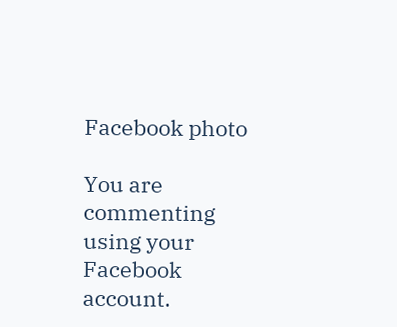Facebook photo

You are commenting using your Facebook account.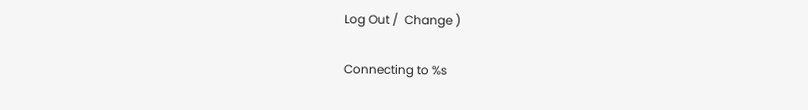Log Out /  Change )

Connecting to %s